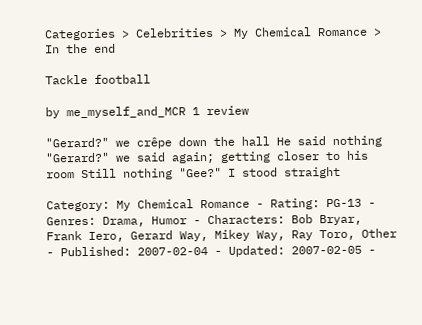Categories > Celebrities > My Chemical Romance > In the end

Tackle football

by me_myself_and_MCR 1 review

"Gerard?" we crêpe down the hall He said nothing "Gerard?" we said again; getting closer to his room Still nothing "Gee?" I stood straight

Category: My Chemical Romance - Rating: PG-13 - Genres: Drama, Humor - Characters: Bob Bryar, Frank Iero, Gerard Way, Mikey Way, Ray Toro, Other - Published: 2007-02-04 - Updated: 2007-02-05 -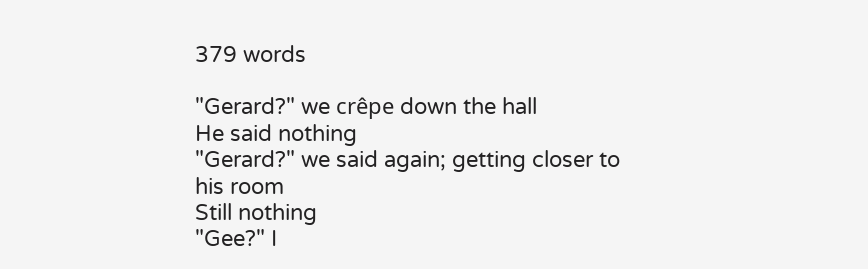379 words

"Gerard?" we crêpe down the hall
He said nothing
"Gerard?" we said again; getting closer to his room
Still nothing
"Gee?" I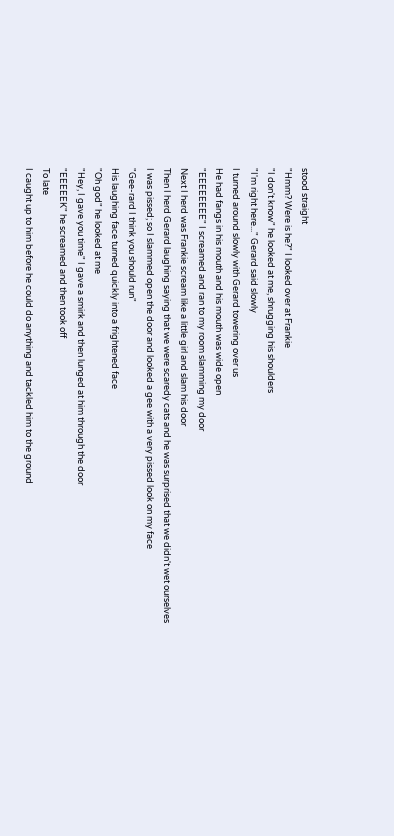stood straight
"Hmm? Were is he?" I looked over at Frankie
"I don't know" he looked at me, shrugging his shoulders
"I'm right here..." Gerard said slowly
I turned around slowly with Gerard towering over us
He had fangs in his mouth and his mouth was wide open
"EEEEEEEE" I screamed and ran to my room slamming my door
Next I herd was Frankie scream like a little girl and slam his door
Then I herd Gerard laughing saying that we were scaredy cats and he was surprised that we didn't wet ourselves
I was pissed; so I slammed open the door and looked a gee with a very pissed look on my face
"Gee-rard I think you should run"
His laughing face turned quickly into a frightened face
"Oh god" he looked at me
"Hey, I gave you time" I gave a smirk and then lunged at him through the door
"EEEEEK" he screamed and then took off
To late
I caught up to him before he could do anything and tackled him to the ground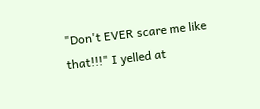"Don't EVER scare me like that!!!" I yelled at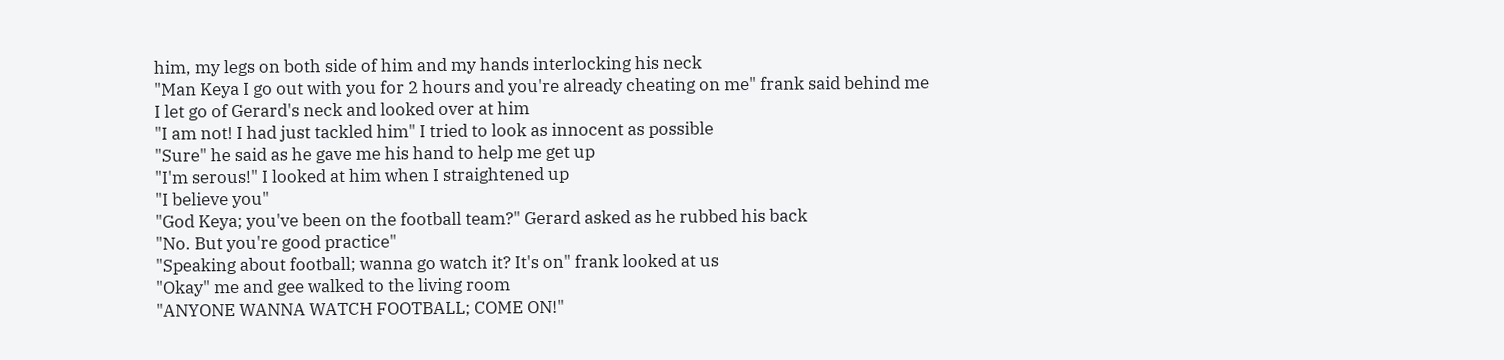him, my legs on both side of him and my hands interlocking his neck
"Man Keya I go out with you for 2 hours and you're already cheating on me" frank said behind me
I let go of Gerard's neck and looked over at him
"I am not! I had just tackled him" I tried to look as innocent as possible
"Sure" he said as he gave me his hand to help me get up
"I'm serous!" I looked at him when I straightened up
"I believe you"
"God Keya; you've been on the football team?" Gerard asked as he rubbed his back
"No. But you're good practice"
"Speaking about football; wanna go watch it? It's on" frank looked at us
"Okay" me and gee walked to the living room
"ANYONE WANNA WATCH FOOTBALL; COME ON!"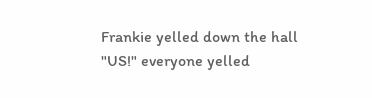Frankie yelled down the hall
"US!" everyone yelled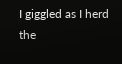I giggled as I herd the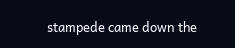stampede came down the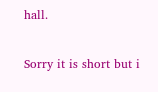hall.

Sorry it is short but i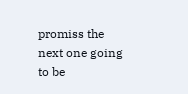promiss the next one going to be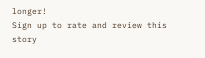longer!
Sign up to rate and review this story